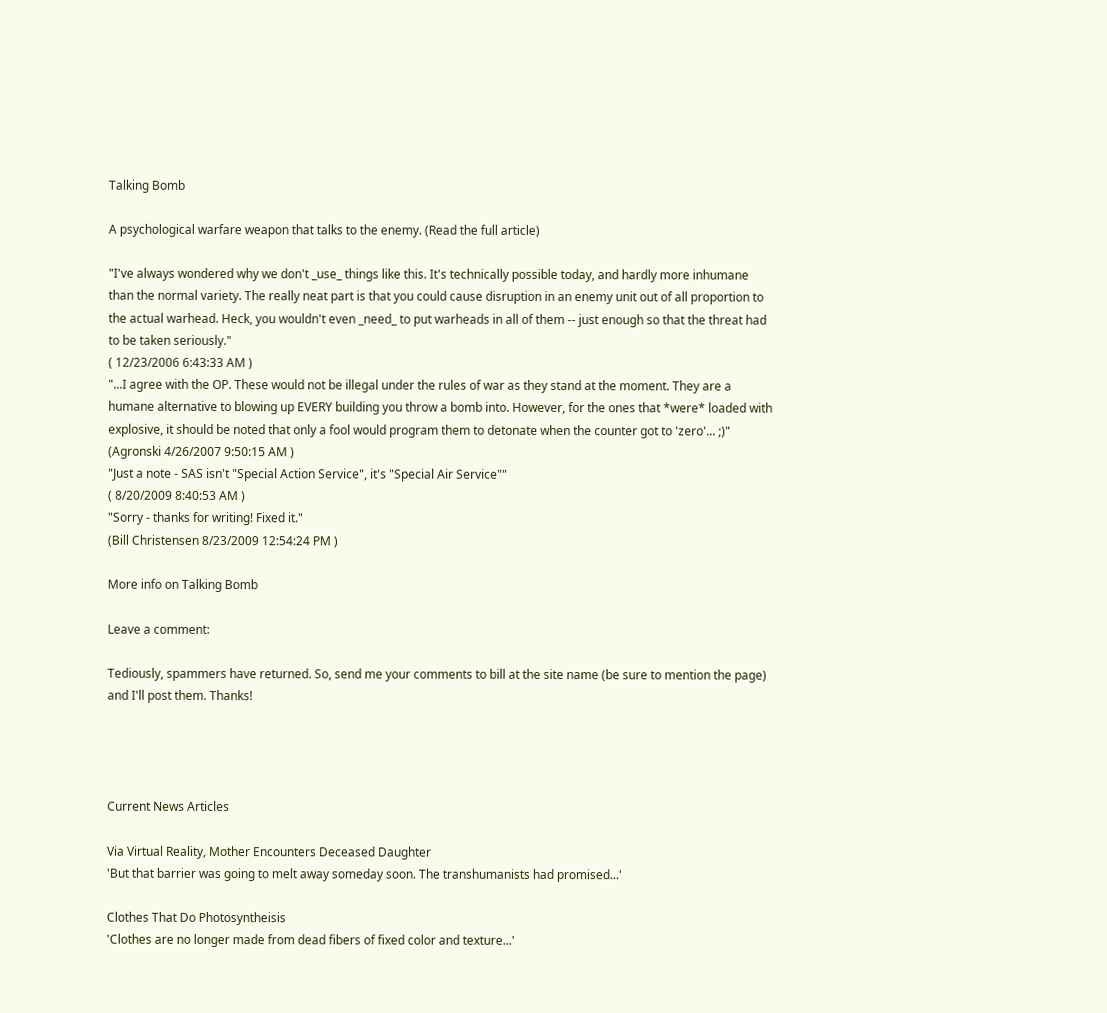Talking Bomb

A psychological warfare weapon that talks to the enemy. (Read the full article)

"I've always wondered why we don't _use_ things like this. It's technically possible today, and hardly more inhumane than the normal variety. The really neat part is that you could cause disruption in an enemy unit out of all proportion to the actual warhead. Heck, you wouldn't even _need_ to put warheads in all of them -- just enough so that the threat had to be taken seriously."
( 12/23/2006 6:43:33 AM )
"...I agree with the OP. These would not be illegal under the rules of war as they stand at the moment. They are a humane alternative to blowing up EVERY building you throw a bomb into. However, for the ones that *were* loaded with explosive, it should be noted that only a fool would program them to detonate when the counter got to 'zero'... ;)"
(Agronski 4/26/2007 9:50:15 AM )
"Just a note - SAS isn't "Special Action Service", it's "Special Air Service""
( 8/20/2009 8:40:53 AM )
"Sorry - thanks for writing! Fixed it."
(Bill Christensen 8/23/2009 12:54:24 PM )

More info on Talking Bomb

Leave a comment:

Tediously, spammers have returned. So, send me your comments to bill at the site name (be sure to mention the page) and I'll post them. Thanks!




Current News Articles

Via Virtual Reality, Mother Encounters Deceased Daughter
'But that barrier was going to melt away someday soon. The transhumanists had promised...'

Clothes That Do Photosyntheisis
'Clothes are no longer made from dead fibers of fixed color and texture...'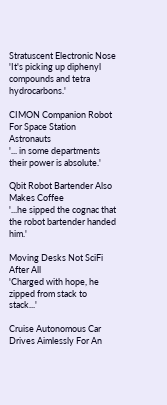Stratuscent Electronic Nose
'It's picking up diphenyl compounds and tetra hydrocarbons.'

CIMON Companion Robot For Space Station Astronauts
'... in some departments their power is absolute.'

Qbit Robot Bartender Also Makes Coffee
'...he sipped the cognac that the robot bartender handed him.'

Moving Desks Not SciFi After All
'Charged with hope, he zipped from stack to stack...'

Cruise Autonomous Car Drives Aimlessly For An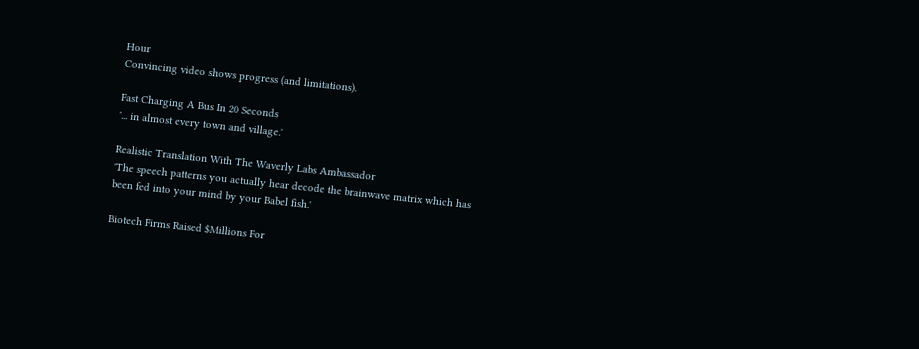Hour
Convincing video shows progress (and limitations).

Fast Charging A Bus In 20 Seconds
'... in almost every town and village.'

Realistic Translation With The Waverly Labs Ambassador
'The speech patterns you actually hear decode the brainwave matrix which has been fed into your mind by your Babel fish.'

Biotech Firms Raised $Millions For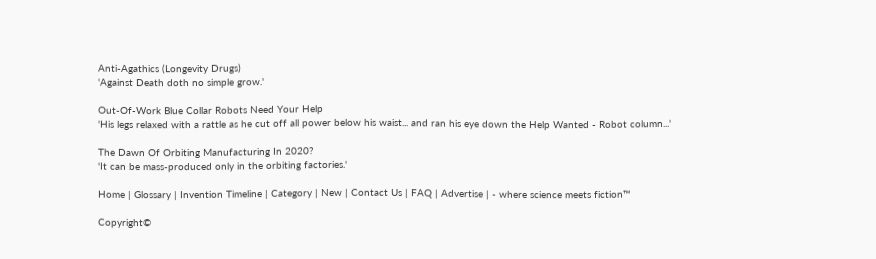Anti-Agathics (Longevity Drugs)
'Against Death doth no simple grow.'

Out-Of-Work Blue Collar Robots Need Your Help
'His legs relaxed with a rattle as he cut off all power below his waist... and ran his eye down the Help Wanted - Robot column...'

The Dawn Of Orbiting Manufacturing In 2020?
'It can be mass-produced only in the orbiting factories.'

Home | Glossary | Invention Timeline | Category | New | Contact Us | FAQ | Advertise | - where science meets fiction™

Copyright©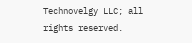Technovelgy LLC; all rights reserved.